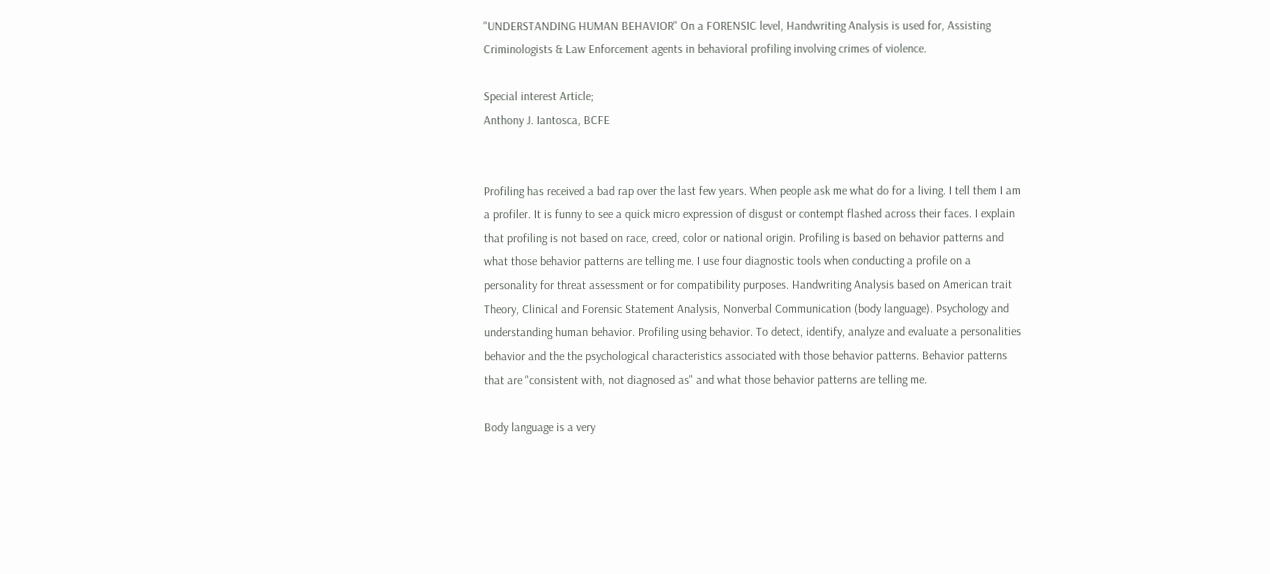"UNDERSTANDING HUMAN BEHAVIOR" On a FORENSIC level, Handwriting Analysis is used for, Assisting Criminologists & Law Enforcement agents in behavioral profiling involving crimes of violence.

Special interest Article;
Anthony J. Iantosca, BCFE


Profiling has received a bad rap over the last few years. When people ask me what do for a living. I tell them I am a profiler. It is funny to see a quick micro expression of disgust or contempt flashed across their faces. I explain that profiling is not based on race, creed, color or national origin. Profiling is based on behavior patterns and what those behavior patterns are telling me. I use four diagnostic tools when conducting a profile on a personality for threat assessment or for compatibility purposes. Handwriting Analysis based on American trait Theory, Clinical and Forensic Statement Analysis, Nonverbal Communication (body language). Psychology and understanding human behavior. Profiling using behavior. To detect, identify, analyze and evaluate a personalities behavior and the the psychological characteristics associated with those behavior patterns. Behavior patterns that are "consistent with, not diagnosed as" and what those behavior patterns are telling me.

Body language is a very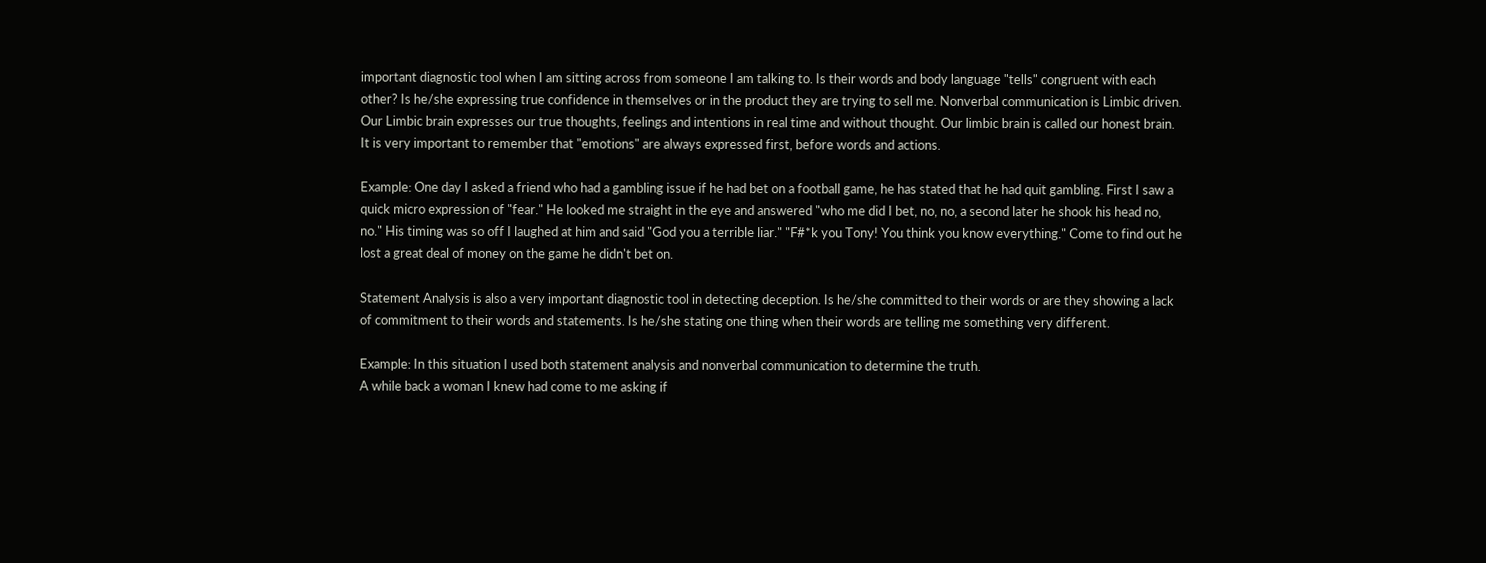important diagnostic tool when I am sitting across from someone I am talking to. Is their words and body language "tells" congruent with each other? Is he/she expressing true confidence in themselves or in the product they are trying to sell me. Nonverbal communication is Limbic driven. Our Limbic brain expresses our true thoughts, feelings and intentions in real time and without thought. Our limbic brain is called our honest brain. It is very important to remember that "emotions" are always expressed first, before words and actions.

Example: One day I asked a friend who had a gambling issue if he had bet on a football game, he has stated that he had quit gambling. First I saw a quick micro expression of "fear." He looked me straight in the eye and answered "who me did I bet, no, no, a second later he shook his head no, no." His timing was so off I laughed at him and said "God you a terrible liar." "F#*k you Tony! You think you know everything." Come to find out he lost a great deal of money on the game he didn't bet on.

Statement Analysis is also a very important diagnostic tool in detecting deception. Is he/she committed to their words or are they showing a lack of commitment to their words and statements. Is he/she stating one thing when their words are telling me something very different.

Example: In this situation I used both statement analysis and nonverbal communication to determine the truth.
A while back a woman I knew had come to me asking if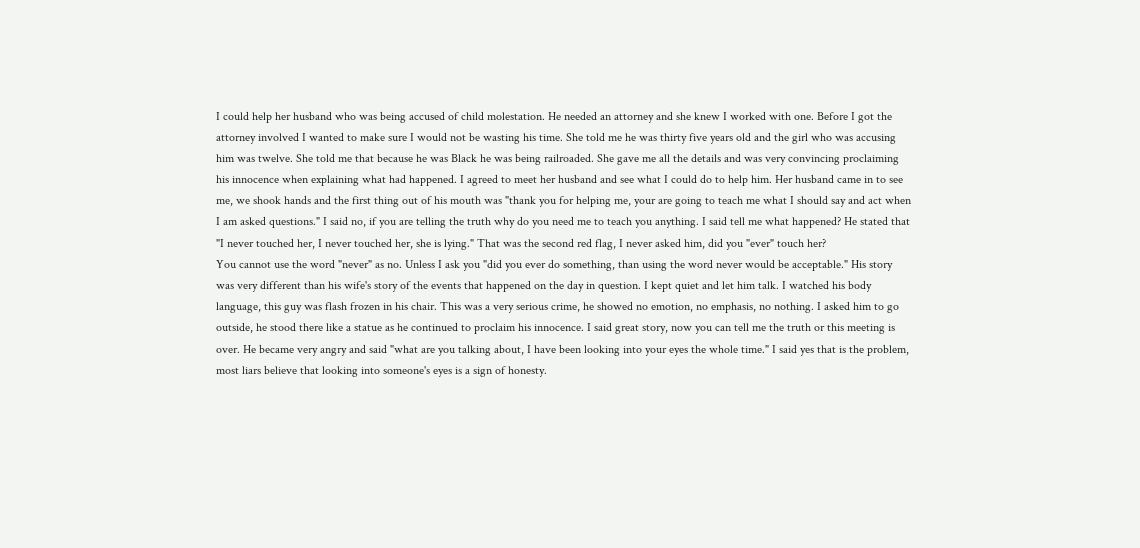I could help her husband who was being accused of child molestation. He needed an attorney and she knew I worked with one. Before I got the attorney involved I wanted to make sure I would not be wasting his time. She told me he was thirty five years old and the girl who was accusing him was twelve. She told me that because he was Black he was being railroaded. She gave me all the details and was very convincing proclaiming his innocence when explaining what had happened. I agreed to meet her husband and see what I could do to help him. Her husband came in to see me, we shook hands and the first thing out of his mouth was "thank you for helping me, your are going to teach me what I should say and act when I am asked questions." I said no, if you are telling the truth why do you need me to teach you anything. I said tell me what happened? He stated that "I never touched her, I never touched her, she is lying." That was the second red flag, I never asked him, did you "ever" touch her?
You cannot use the word "never" as no. Unless I ask you "did you ever do something, than using the word never would be acceptable." His story was very different than his wife's story of the events that happened on the day in question. I kept quiet and let him talk. I watched his body language, this guy was flash frozen in his chair. This was a very serious crime, he showed no emotion, no emphasis, no nothing. I asked him to go outside, he stood there like a statue as he continued to proclaim his innocence. I said great story, now you can tell me the truth or this meeting is over. He became very angry and said "what are you talking about, I have been looking into your eyes the whole time." I said yes that is the problem, most liars believe that looking into someone's eyes is a sign of honesty.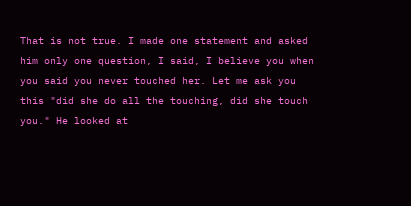That is not true. I made one statement and asked him only one question, I said, I believe you when you said you never touched her. Let me ask you this "did she do all the touching, did she touch you." He looked at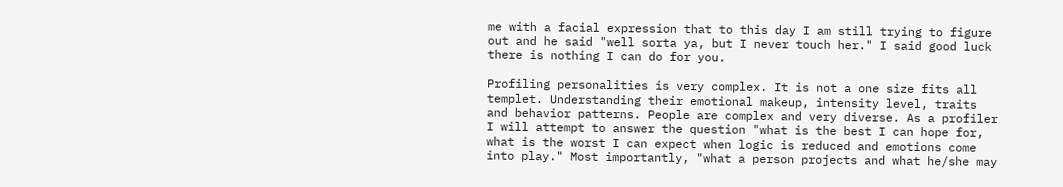me with a facial expression that to this day I am still trying to figure out and he said "well sorta ya, but I never touch her." I said good luck there is nothing I can do for you.

Profiling personalities is very complex. It is not a one size fits all templet. Understanding their emotional makeup, intensity level, traits and behavior patterns. People are complex and very diverse. As a profiler I will attempt to answer the question "what is the best I can hope for, what is the worst I can expect when logic is reduced and emotions come into play." Most importantly, "what a person projects and what he/she may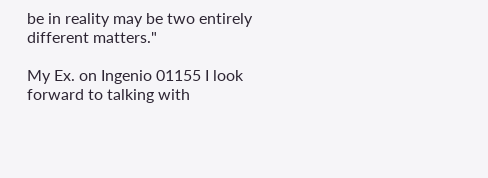be in reality may be two entirely different matters."

My Ex. on Ingenio 01155 I look forward to talking with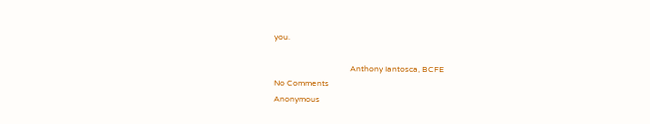you.

                                      Anthony Iantosca, BCFE
No Comments
Anonymous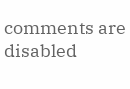comments are disabled